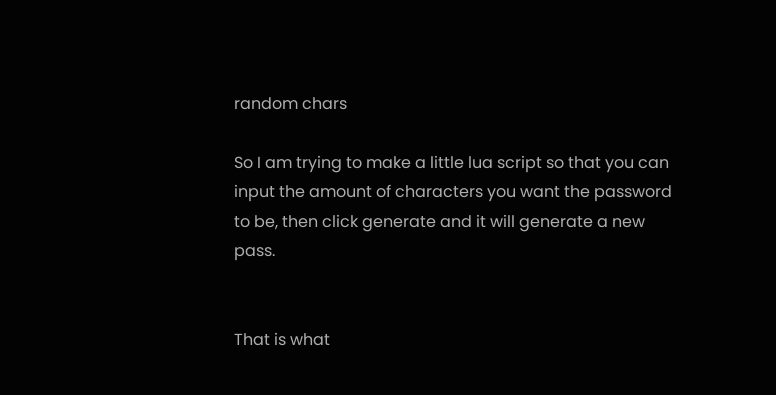random chars

So I am trying to make a little lua script so that you can input the amount of characters you want the password to be, then click generate and it will generate a new pass.


That is what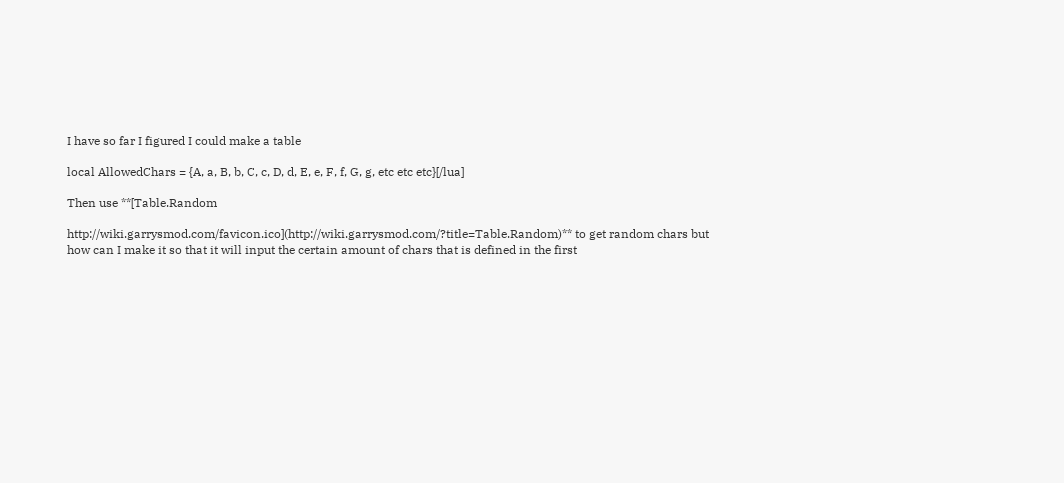I have so far I figured I could make a table

local AllowedChars = {A, a, B, b, C, c, D, d, E, e, F, f, G, g, etc etc etc}[/lua]

Then use **[Table.Random

http://wiki.garrysmod.com/favicon.ico](http://wiki.garrysmod.com/?title=Table.Random)** to get random chars but how can I make it so that it will input the certain amount of chars that is defined in the first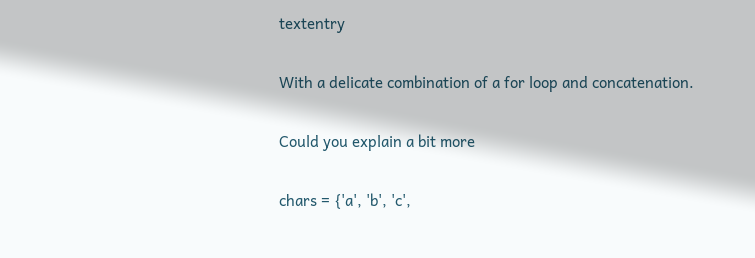textentry

With a delicate combination of a for loop and concatenation.

Could you explain a bit more

chars = {'a', 'b', 'c',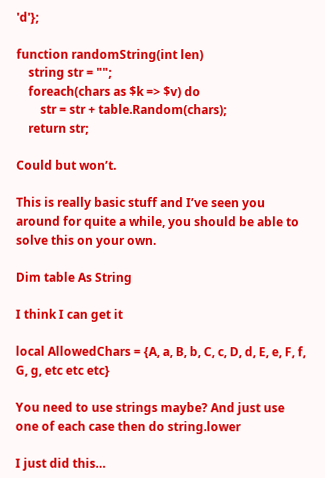'd'};

function randomString(int len)
    string str = "";
    foreach(chars as $k => $v) do
        str = str + table.Random(chars);
    return str;

Could but won’t.

This is really basic stuff and I’ve seen you around for quite a while, you should be able to solve this on your own.

Dim table As String

I think I can get it

local AllowedChars = {A, a, B, b, C, c, D, d, E, e, F, f, G, g, etc etc etc}

You need to use strings maybe? And just use one of each case then do string.lower

I just did this…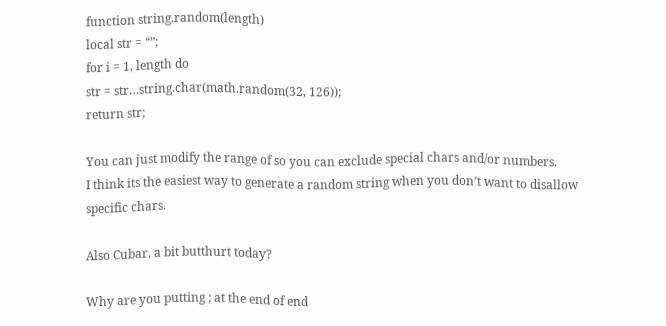function string.random(length)
local str = “”;
for i = 1, length do
str = str…string.char(math.random(32, 126));
return str;

You can just modify the range of so you can exclude special chars and/or numbers.
I think its the easiest way to generate a random string when you don’t want to disallow specific chars.

Also Cubar, a bit butthurt today?

Why are you putting ; at the end of end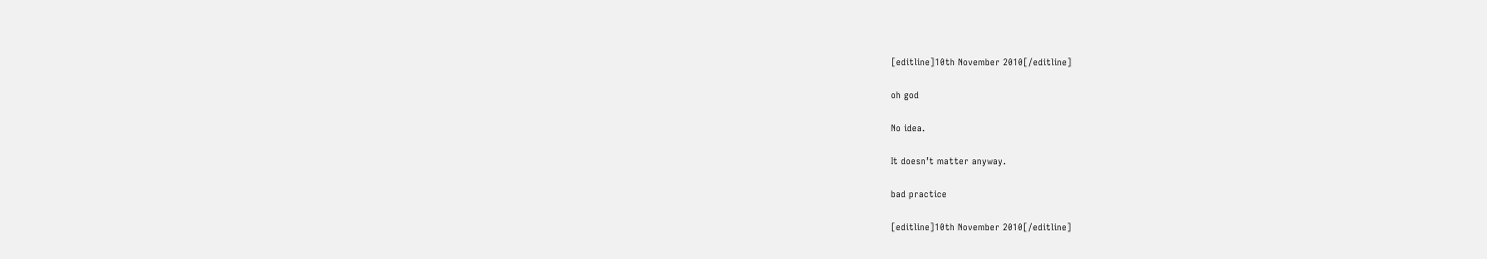[editline]10th November 2010[/editline]

oh god

No idea.

It doesn’t matter anyway.

bad practice

[editline]10th November 2010[/editline]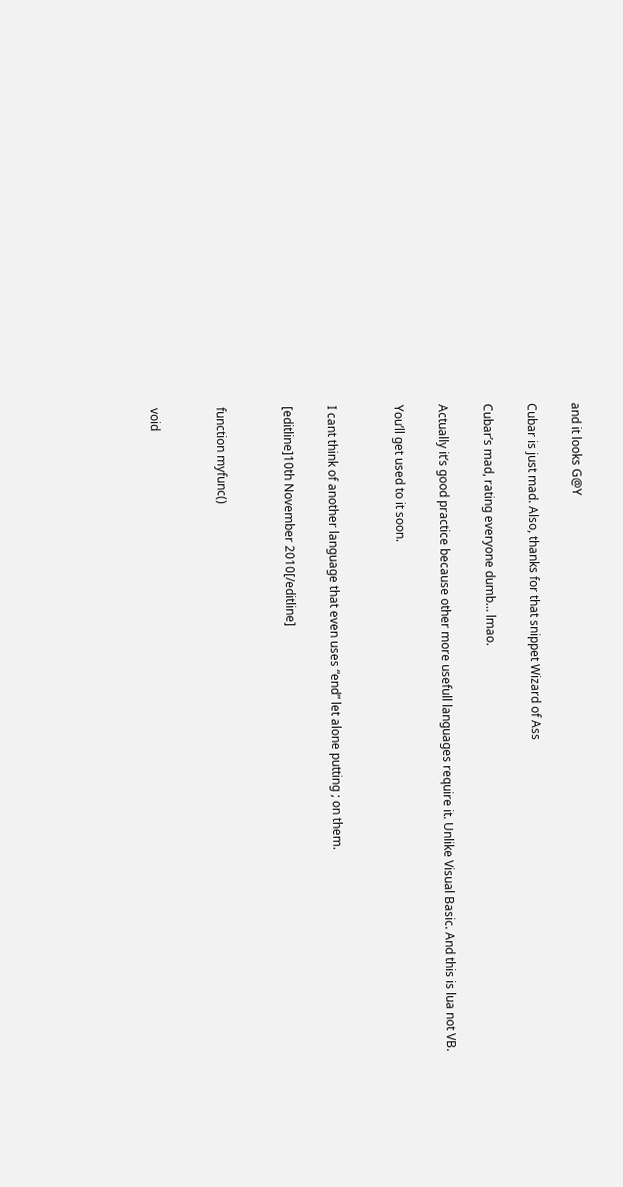and it looks G@Y

Cubar is just mad. Also, thanks for that snippet Wizard of Ass

Cubar’s mad, rating everyone dumb… lmao.

Actually it’s good practice because other more usefull languages require it. Unlike Visual Basic. And this is lua not VB.

You’ll get used to it soon.


I cant think of another language that even uses “end” let alone putting ; on them.

[editline]10th November 2010[/editline]


function myfunc()


void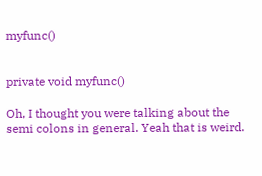myfunc()


private void myfunc()

Oh, I thought you were talking about the semi colons in general. Yeah that is weird.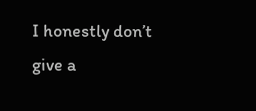I honestly don’t give a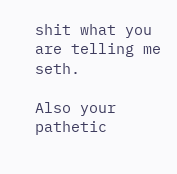shit what you are telling me seth.

Also your pathetic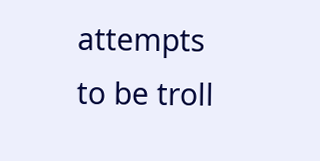attempts to be troll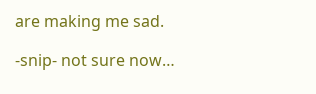are making me sad.

-snip- not sure now…